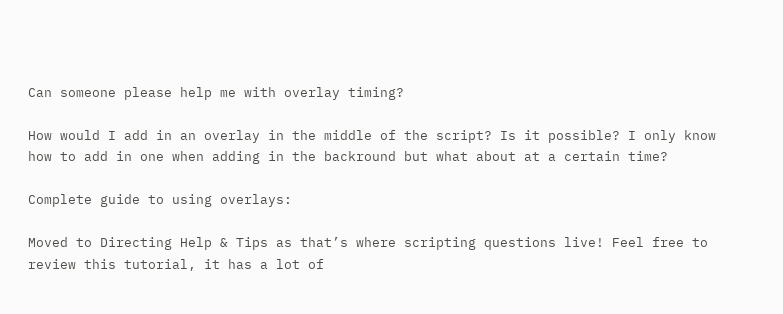Can someone please help me with overlay timing?

How would I add in an overlay in the middle of the script? Is it possible? I only know how to add in one when adding in the backround but what about at a certain time?

Complete guide to using overlays:

Moved to Directing Help & Tips as that’s where scripting questions live! Feel free to review this tutorial, it has a lot of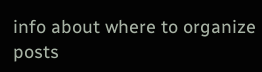info about where to organize posts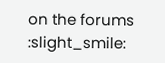on the forums :slight_smile: